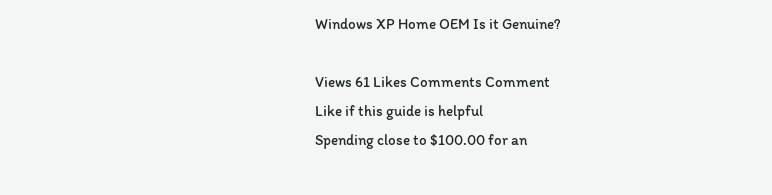Windows XP Home OEM Is it Genuine?

Views 61 Likes Comments Comment
Like if this guide is helpful
Spending close to $100.00 for an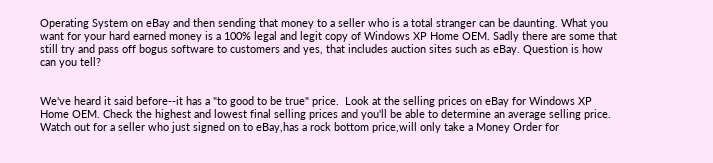Operating System on eBay and then sending that money to a seller who is a total stranger can be daunting. What you want for your hard earned money is a 100% legal and legit copy of Windows XP Home OEM. Sadly there are some that still try and pass off bogus software to customers and yes, that includes auction sites such as eBay. Question is how can you tell?


We've heard it said before--it has a "to good to be true" price.  Look at the selling prices on eBay for Windows XP Home OEM. Check the highest and lowest final selling prices and you'll be able to determine an average selling price. Watch out for a seller who just signed on to eBay,has a rock bottom price,will only take a Money Order for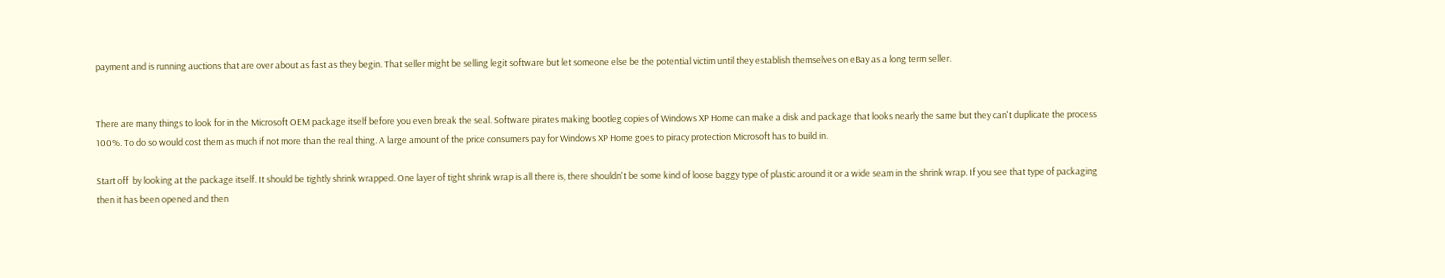payment and is running auctions that are over about as fast as they begin. That seller might be selling legit software but let someone else be the potential victim until they establish themselves on eBay as a long term seller.


There are many things to look for in the Microsoft OEM package itself before you even break the seal. Software pirates making bootleg copies of Windows XP Home can make a disk and package that looks nearly the same but they can't duplicate the process 100%. To do so would cost them as much if not more than the real thing. A large amount of the price consumers pay for Windows XP Home goes to piracy protection Microsoft has to build in.

Start off  by looking at the package itself. It should be tightly shrink wrapped. One layer of tight shrink wrap is all there is, there shouldn't be some kind of loose baggy type of plastic around it or a wide seam in the shrink wrap. If you see that type of packaging then it has been opened and then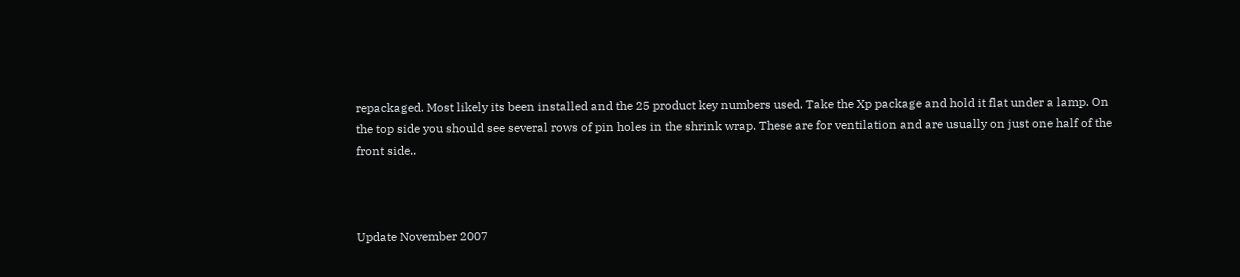repackaged. Most likely its been installed and the 25 product key numbers used. Take the Xp package and hold it flat under a lamp. On the top side you should see several rows of pin holes in the shrink wrap. These are for ventilation and are usually on just one half of the front side..



Update November 2007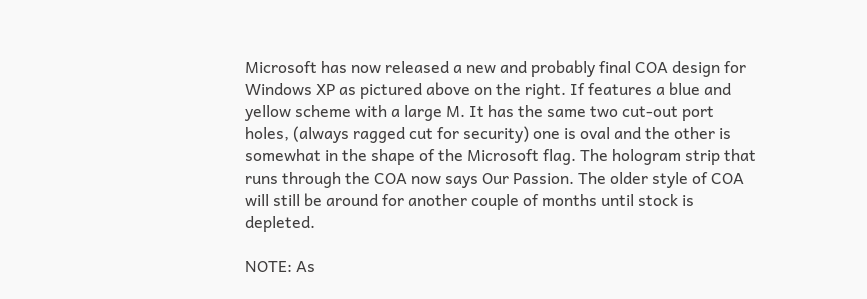Microsoft has now released a new and probably final COA design for Windows XP as pictured above on the right. If features a blue and yellow scheme with a large M. It has the same two cut-out port holes, (always ragged cut for security) one is oval and the other is somewhat in the shape of the Microsoft flag. The hologram strip that runs through the COA now says Our Passion. The older style of COA will still be around for another couple of months until stock is depleted.

NOTE: As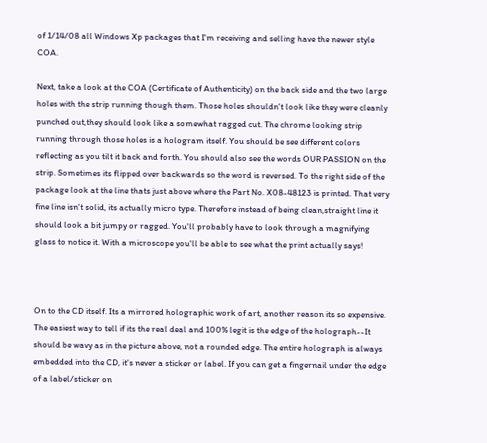of 1/14/08 all Windows Xp packages that I'm receiving and selling have the newer style COA.

Next, take a look at the COA (Certificate of Authenticity) on the back side and the two large holes with the strip running though them. Those holes shouldn't look like they were cleanly punched out,they should look like a somewhat ragged cut. The chrome looking strip running through those holes is a hologram itself. You should be see different colors reflecting as you tilt it back and forth. You should also see the words OUR PASSION on the strip. Sometimes its flipped over backwards so the word is reversed. To the right side of the package look at the line thats just above where the Part No. X08-48123 is printed. That very fine line isn't solid, its actually micro type. Therefore instead of being clean,straight line it should look a bit jumpy or ragged. You'll probably have to look through a magnifying glass to notice it. With a microscope you'll be able to see what the print actually says!



On to the CD itself. Its a mirrored holographic work of art, another reason its so expensive. The easiest way to tell if its the real deal and 100% legit is the edge of the holograph--It should be wavy as in the picture above, not a rounded edge. The entire holograph is always embedded into the CD, it's never a sticker or label. If you can get a fingernail under the edge of a label/sticker on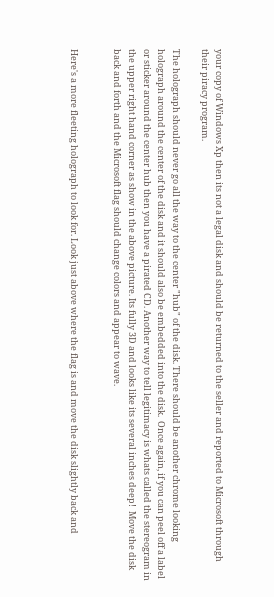your copy of Windows Xp then its not a legal disk and should be returned to the seller and reported to Microsoft through their piracy program.

The holograph should never go all the way to the center "hub" of the disk. There should be another chrome looking holograph around the center of the disk and it should also be embedded into the disk.  Once again, if you can peel off a label or sticker around the center hub then you have a pirated CD. Another way to tell legitimacy is whats called the stereogram in the upper right hand corner as show in the above picture. Its fully 3D and looks like its several inches deep!  Move the disk back and forth and the Microsoft flag should change colors and appear to wave.


Here's a more fleeting holograph to look for. Look just above where the flag is and move the disk slightly back and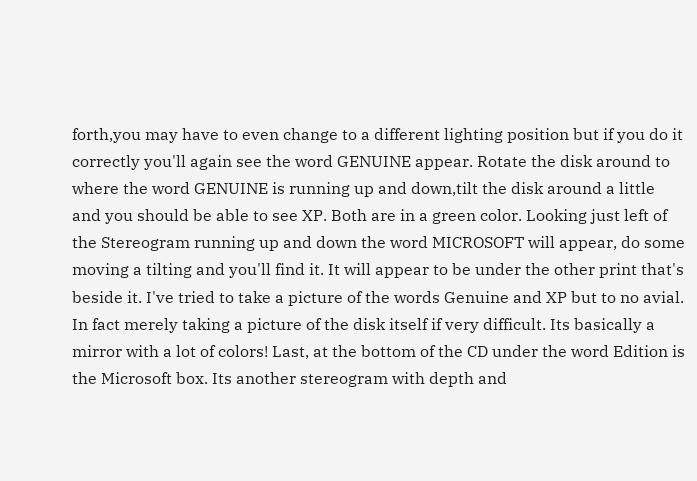forth,you may have to even change to a different lighting position but if you do it correctly you'll again see the word GENUINE appear. Rotate the disk around to where the word GENUINE is running up and down,tilt the disk around a little and you should be able to see XP. Both are in a green color. Looking just left of the Stereogram running up and down the word MICROSOFT will appear, do some moving a tilting and you'll find it. It will appear to be under the other print that's beside it. I've tried to take a picture of the words Genuine and XP but to no avial. In fact merely taking a picture of the disk itself if very difficult. Its basically a mirror with a lot of colors! Last, at the bottom of the CD under the word Edition is the Microsoft box. Its another stereogram with depth and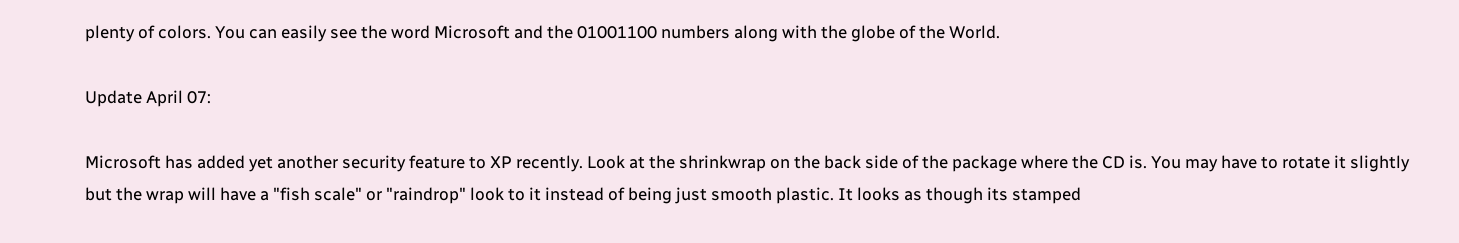plenty of colors. You can easily see the word Microsoft and the 01001100 numbers along with the globe of the World.

Update April 07:

Microsoft has added yet another security feature to XP recently. Look at the shrinkwrap on the back side of the package where the CD is. You may have to rotate it slightly but the wrap will have a "fish scale" or "raindrop" look to it instead of being just smooth plastic. It looks as though its stamped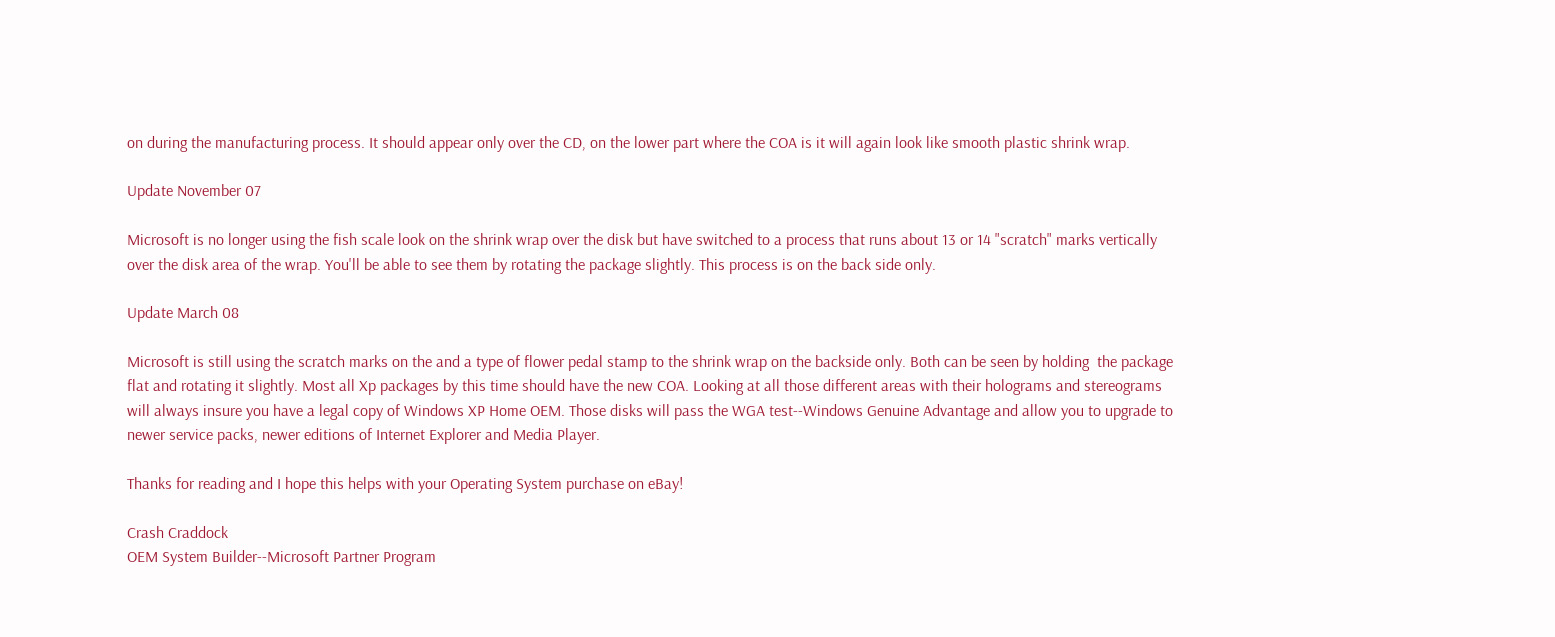on during the manufacturing process. It should appear only over the CD, on the lower part where the COA is it will again look like smooth plastic shrink wrap.

Update November 07

Microsoft is no longer using the fish scale look on the shrink wrap over the disk but have switched to a process that runs about 13 or 14 "scratch" marks vertically over the disk area of the wrap. You'll be able to see them by rotating the package slightly. This process is on the back side only.

Update March 08

Microsoft is still using the scratch marks on the and a type of flower pedal stamp to the shrink wrap on the backside only. Both can be seen by holding  the package flat and rotating it slightly. Most all Xp packages by this time should have the new COA. Looking at all those different areas with their holograms and stereograms will always insure you have a legal copy of Windows XP Home OEM. Those disks will pass the WGA test--Windows Genuine Advantage and allow you to upgrade to newer service packs, newer editions of Internet Explorer and Media Player.

Thanks for reading and I hope this helps with your Operating System purchase on eBay!

Crash Craddock
OEM System Builder--Microsoft Partner Program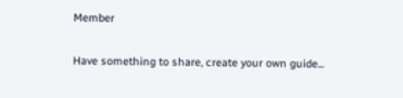Member

Have something to share, create your own guide...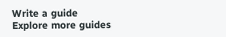Write a guide
Explore more guides